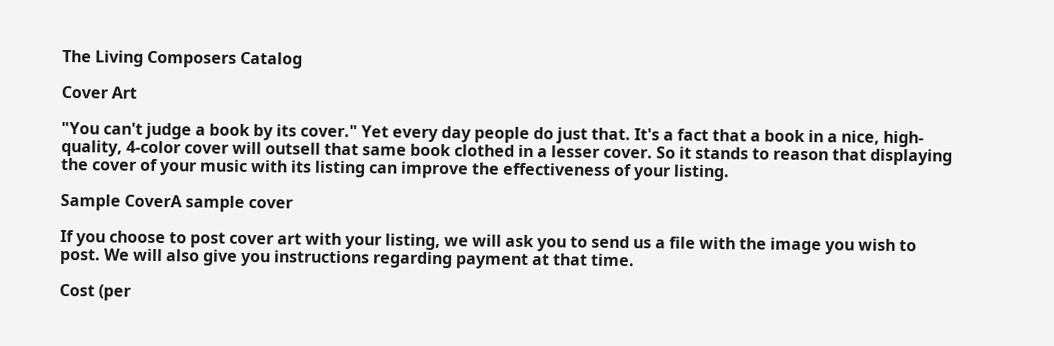The Living Composers Catalog

Cover Art

"You can't judge a book by its cover." Yet every day people do just that. It's a fact that a book in a nice, high-quality, 4-color cover will outsell that same book clothed in a lesser cover. So it stands to reason that displaying the cover of your music with its listing can improve the effectiveness of your listing.

Sample CoverA sample cover

If you choose to post cover art with your listing, we will ask you to send us a file with the image you wish to post. We will also give you instructions regarding payment at that time.

Cost (per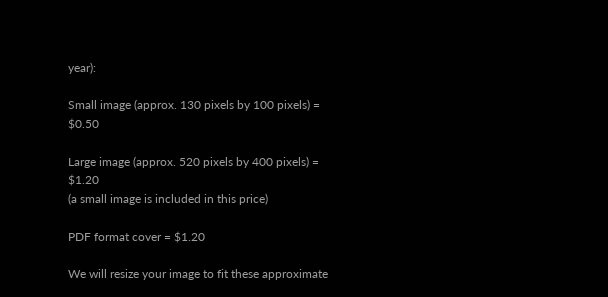year):

Small image (approx. 130 pixels by 100 pixels) = $0.50

Large image (approx. 520 pixels by 400 pixels) = $1.20
(a small image is included in this price)

PDF format cover = $1.20

We will resize your image to fit these approximate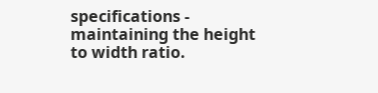specifications - maintaining the height to width ratio.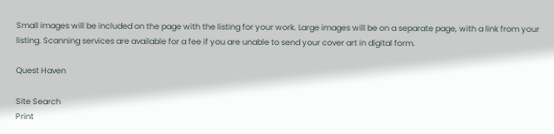Small images will be included on the page with the listing for your work. Large images will be on a separate page, with a link from your listing. Scanning services are available for a fee if you are unable to send your cover art in digital form.

Quest Haven

Site Search
Print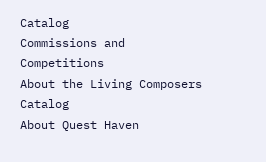Catalog
Commissions and Competitions
About the Living Composers Catalog
About Quest Haven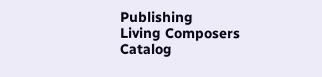Publishing
Living Composers Catalog